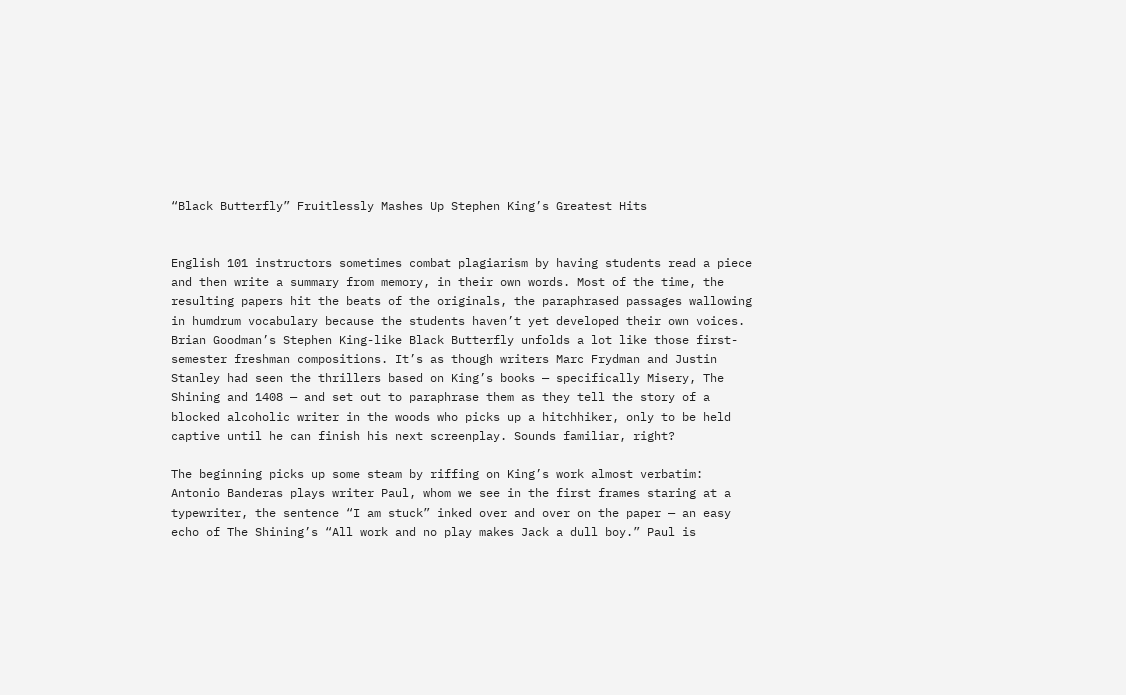“Black Butterfly” Fruitlessly Mashes Up Stephen King’s Greatest Hits


English 101 instructors sometimes combat plagiarism by having students read a piece and then write a summary from memory, in their own words. Most of the time, the resulting papers hit the beats of the originals, the paraphrased passages wallowing in humdrum vocabulary because the students haven’t yet developed their own voices. Brian Goodman’s Stephen King-like Black Butterfly unfolds a lot like those first-semester freshman compositions. It’s as though writers Marc Frydman and Justin Stanley had seen the thrillers based on King’s books — specifically Misery, The Shining and 1408 — and set out to paraphrase them as they tell the story of a blocked alcoholic writer in the woods who picks up a hitchhiker, only to be held captive until he can finish his next screenplay. Sounds familiar, right?

The beginning picks up some steam by riffing on King’s work almost verbatim: Antonio Banderas plays writer Paul, whom we see in the first frames staring at a typewriter, the sentence “I am stuck” inked over and over on the paper — an easy echo of The Shining’s “All work and no play makes Jack a dull boy.” Paul is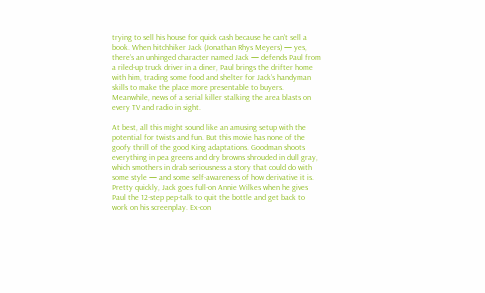trying to sell his house for quick cash because he can’t sell a book. When hitchhiker Jack (Jonathan Rhys Meyers) — yes, there’s an unhinged character named Jack — defends Paul from a riled-up truck driver in a diner, Paul brings the drifter home with him, trading some food and shelter for Jack’s handyman skills to make the place more presentable to buyers. Meanwhile, news of a serial killer stalking the area blasts on every TV and radio in sight.

At best, all this might sound like an amusing setup with the potential for twists and fun. But this movie has none of the goofy thrill of the good King adaptations. Goodman shoots everything in pea greens and dry browns shrouded in dull gray, which smothers in drab seriousness a story that could do with some style — and some self-awareness of how derivative it is. Pretty quickly, Jack goes full-on Annie Wilkes when he gives Paul the 12-step pep-talk to quit the bottle and get back to work on his screenplay. Ex-con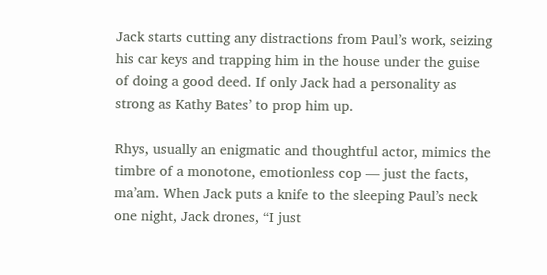Jack starts cutting any distractions from Paul’s work, seizing his car keys and trapping him in the house under the guise of doing a good deed. If only Jack had a personality as strong as Kathy Bates’ to prop him up.

Rhys, usually an enigmatic and thoughtful actor, mimics the timbre of a monotone, emotionless cop — just the facts, ma’am. When Jack puts a knife to the sleeping Paul’s neck one night, Jack drones, “I just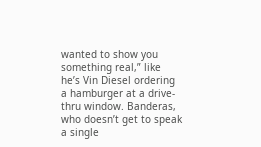wanted to show you something real,” like he’s Vin Diesel ordering a hamburger at a drive-thru window. Banderas, who doesn’t get to speak a single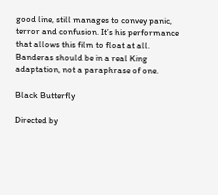good line, still manages to convey panic, terror and confusion. It’s his performance that allows this film to float at all. Banderas should be in a real King adaptation, not a paraphrase of one.

Black Butterfly

Directed by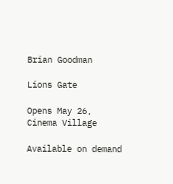Brian Goodman

Lions Gate

Opens May 26, Cinema Village

Available on demand